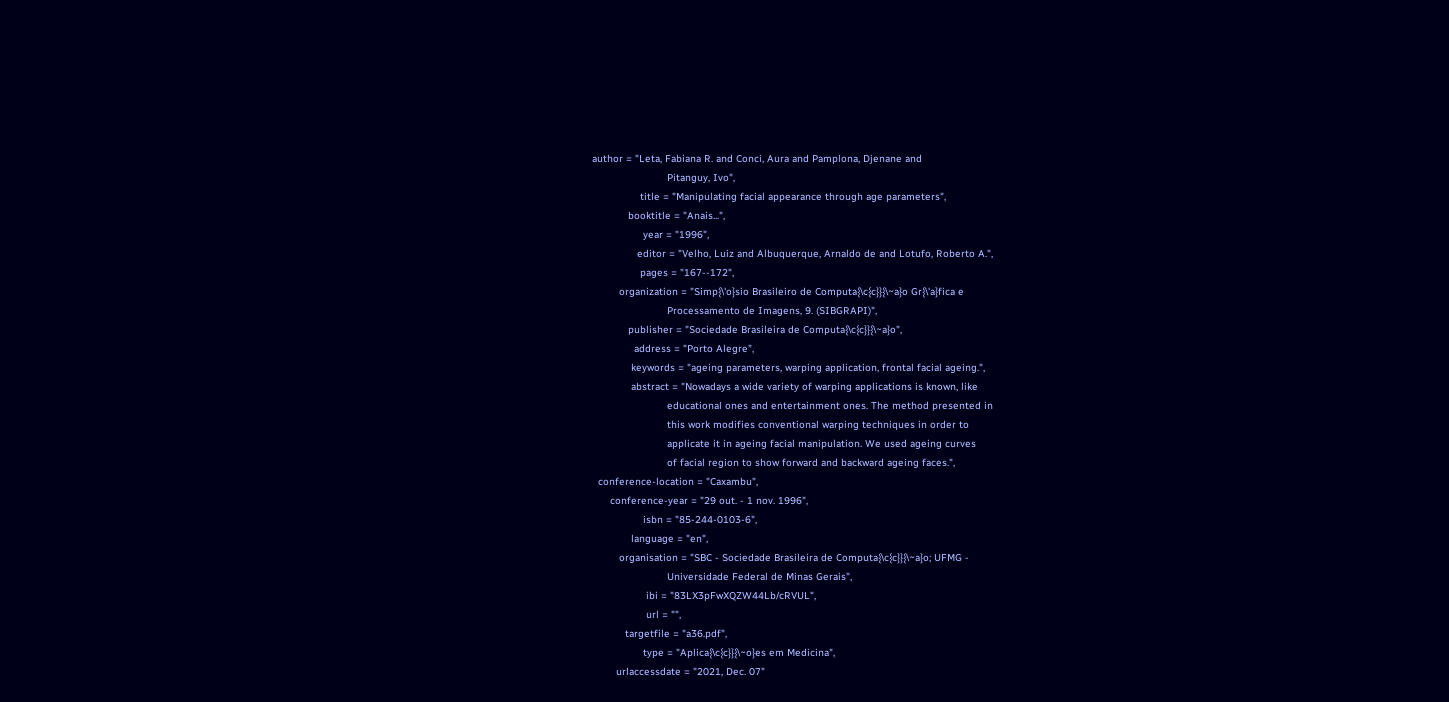author = "Leta, Fabiana R. and Conci, Aura and Pamplona, Djenane and
                         Pitanguy, Ivo",
                title = "Manipulating facial appearance through age parameters",
            booktitle = "Anais...",
                 year = "1996",
               editor = "Velho, Luiz and Albuquerque, Arnaldo de and Lotufo, Roberto A.",
                pages = "167--172",
         organization = "Simp{\'o}sio Brasileiro de Computa{\c{c}}{\~a}o Gr{\'a}fica e
                         Processamento de Imagens, 9. (SIBGRAPI)",
            publisher = "Sociedade Brasileira de Computa{\c{c}}{\~a}o",
              address = "Porto Alegre",
             keywords = "ageing parameters, warping application, frontal facial ageing.",
             abstract = "Nowadays a wide variety of warping applications is known, like
                         educational ones and entertainment ones. The method presented in
                         this work modifies conventional warping techniques in order to
                         applicate it in ageing facial manipulation. We used ageing curves
                         of facial region to show forward and backward ageing faces.",
  conference-location = "Caxambu",
      conference-year = "29 out. - 1 nov. 1996",
                 isbn = "85-244-0103-6",
             language = "en",
         organisation = "SBC - Sociedade Brasileira de Computa{\c{c}}{\~a}o; UFMG -
                         Universidade Federal de Minas Gerais",
                  ibi = "83LX3pFwXQZW44Lb/cRVUL",
                  url = "",
           targetfile = "a36.pdf",
                 type = "Aplica{\c{c}}{\~o}es em Medicina",
        urlaccessdate = "2021, Dec. 07"